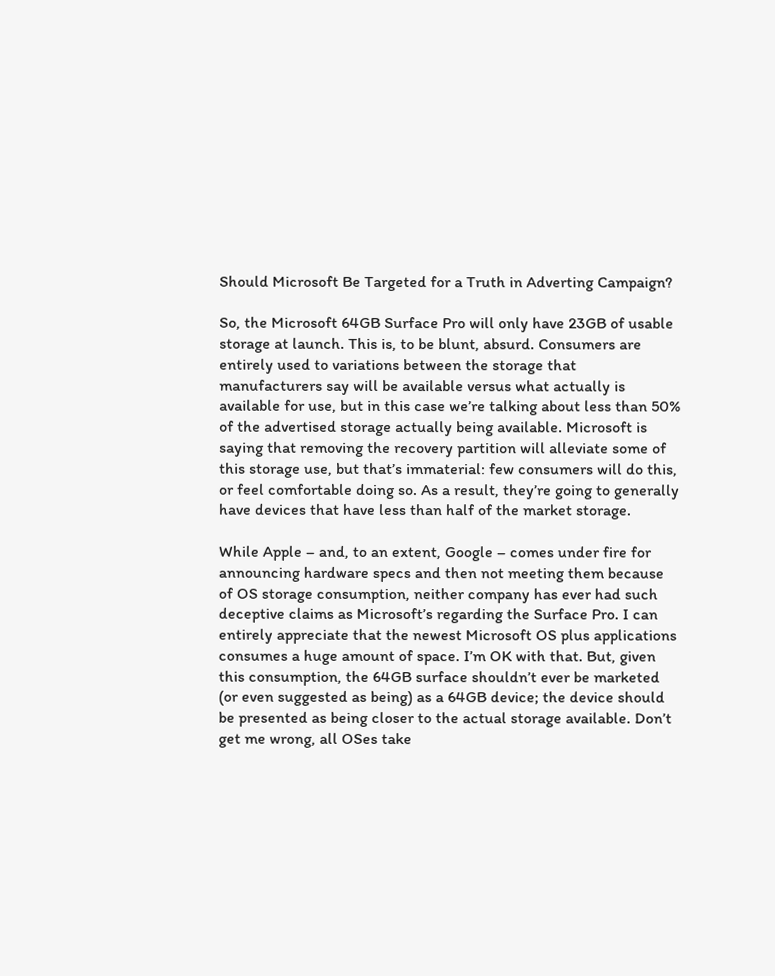Should Microsoft Be Targeted for a Truth in Adverting Campaign?

So, the Microsoft 64GB Surface Pro will only have 23GB of usable storage at launch. This is, to be blunt, absurd. Consumers are entirely used to variations between the storage that manufacturers say will be available versus what actually is available for use, but in this case we’re talking about less than 50% of the advertised storage actually being available. Microsoft is saying that removing the recovery partition will alleviate some of this storage use, but that’s immaterial: few consumers will do this, or feel comfortable doing so. As a result, they’re going to generally have devices that have less than half of the market storage.

While Apple – and, to an extent, Google – comes under fire for announcing hardware specs and then not meeting them because of OS storage consumption, neither company has ever had such deceptive claims as Microsoft’s regarding the Surface Pro. I can entirely appreciate that the newest Microsoft OS plus applications consumes a huge amount of space. I’m OK with that. But, given this consumption, the 64GB surface shouldn’t ever be marketed (or even suggested as being) as a 64GB device; the device should be presented as being closer to the actual storage available. Don’t get me wrong, all OSes take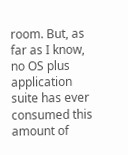room. But, as far as I know, no OS plus application suite has ever consumed this amount of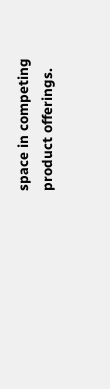space in competing product offerings.